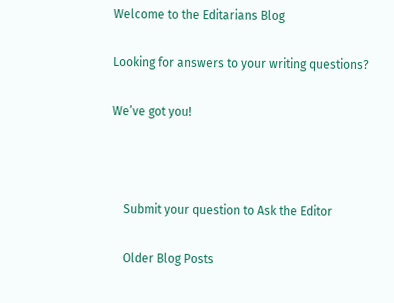Welcome to the Editarians Blog

Looking for answers to your writing questions?

We’ve got you!



    Submit your question to Ask the Editor

    Older Blog Posts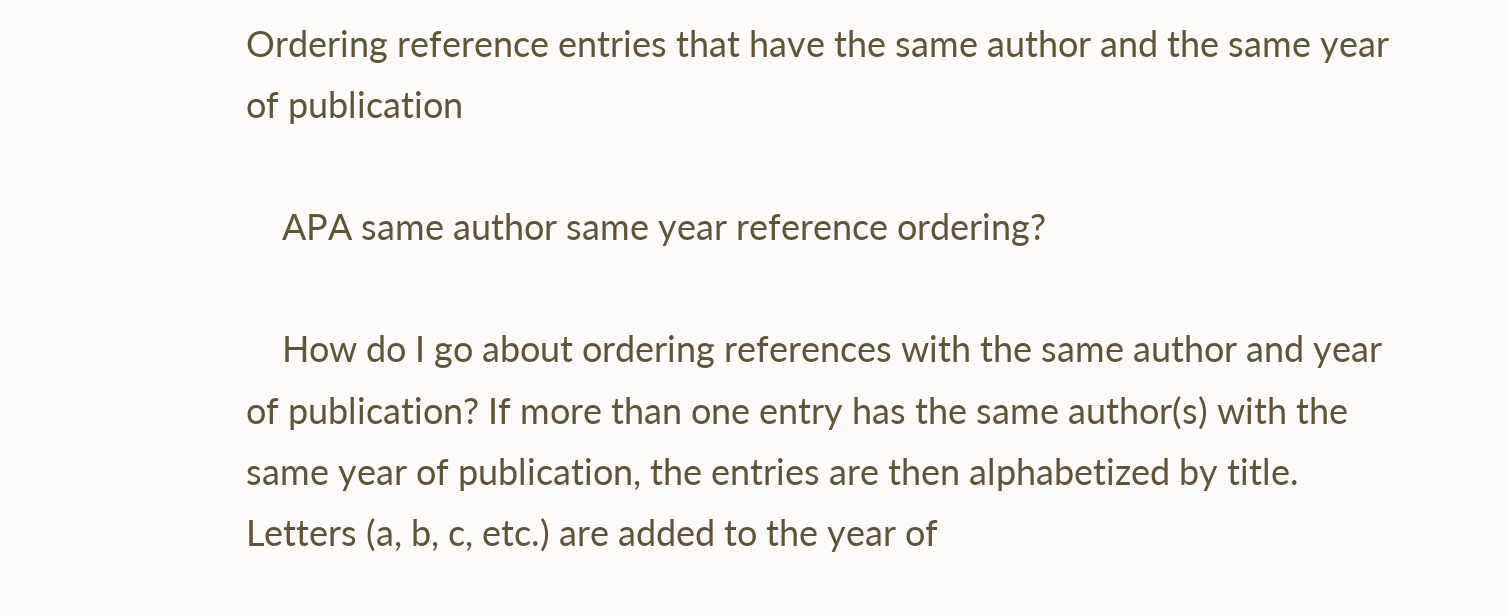Ordering reference entries that have the same author and the same year of publication

    APA same author same year reference ordering?

    How do I go about ordering references with the same author and year of publication? If more than one entry has the same author(s) with the same year of publication, the entries are then alphabetized by title. Letters (a, b, c, etc.) are added to the year of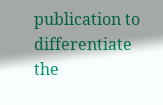publication to differentiate the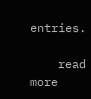entries.

    read more